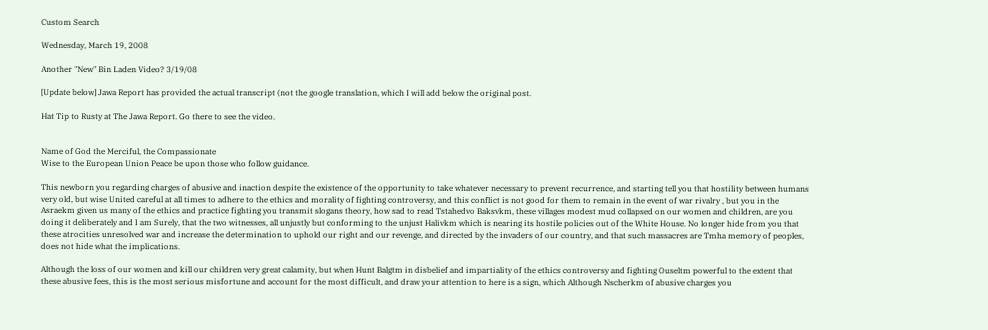Custom Search

Wednesday, March 19, 2008

Another "New" Bin Laden Video? 3/19/08

[Update below] Jawa Report has provided the actual transcript (not the google translation, which I will add below the original post.

Hat Tip to Rusty at The Jawa Report. Go there to see the video.


Name of God the Merciful, the Compassionate
Wise to the European Union Peace be upon those who follow guidance.

This newborn you regarding charges of abusive and inaction despite the existence of the opportunity to take whatever necessary to prevent recurrence, and starting tell you that hostility between humans very old, but wise United careful at all times to adhere to the ethics and morality of fighting controversy, and this conflict is not good for them to remain in the event of war rivalry , but you in the Asraekm given us many of the ethics and practice fighting you transmit slogans theory, how sad to read Tstahedvo Baksvkm, these villages modest mud collapsed on our women and children, are you doing it deliberately and I am Surely, that the two witnesses, all unjustly but conforming to the unjust Halivkm which is nearing its hostile policies out of the White House. No longer hide from you that these atrocities unresolved war and increase the determination to uphold our right and our revenge, and directed by the invaders of our country, and that such massacres are Tmha memory of peoples, does not hide what the implications.

Although the loss of our women and kill our children very great calamity, but when Hunt Balgtm in disbelief and impartiality of the ethics controversy and fighting Ouseltm powerful to the extent that these abusive fees, this is the most serious misfortune and account for the most difficult, and draw your attention to here is a sign, which Although Nscherkm of abusive charges you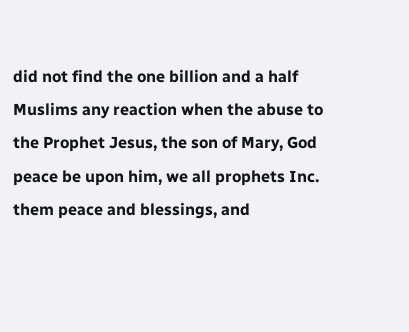did not find the one billion and a half Muslims any reaction when the abuse to the Prophet Jesus, the son of Mary, God peace be upon him, we all prophets Inc. them peace and blessings, and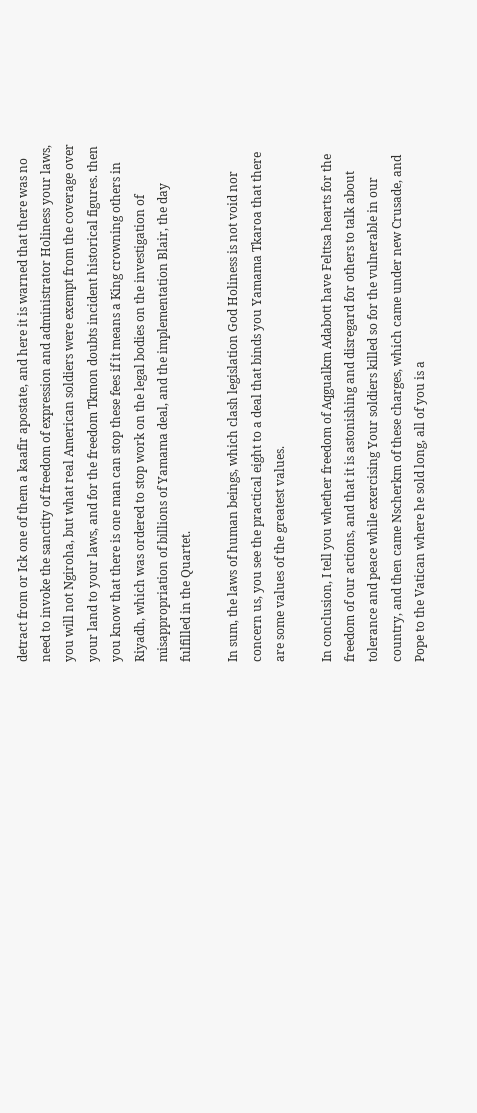detract from or Ick one of them a kaafir apostate, and here it is warned that there was no need to invoke the sanctity of freedom of expression and administrator Holiness your laws, you will not Ngiroha, but what real American soldiers were exempt from the coverage over your land to your laws, and for the freedom Tkmon doubts incident historical figures. then you know that there is one man can stop these fees if it means a King crowning others in Riyadh, which was ordered to stop work on the legal bodies on the investigation of misappropriation of billions of Yamama deal, and the implementation Blair, the day fulfilled in the Quartet.

In sum, the laws of human beings, which clash legislation God Holiness is not void nor concern us, you see the practical eight to a deal that binds you Yamama Tkaroa that there are some values of the greatest values.

In conclusion, I tell you whether freedom of Aqgualkm Adabott have Felttsa hearts for the freedom of our actions, and that it is astonishing and disregard for others to talk about tolerance and peace while exercising Your soldiers killed so for the vulnerable in our country, and then came Nscherkm of these charges, which came under new Crusade, and Pope to the Vatican where he sold long, all of you is a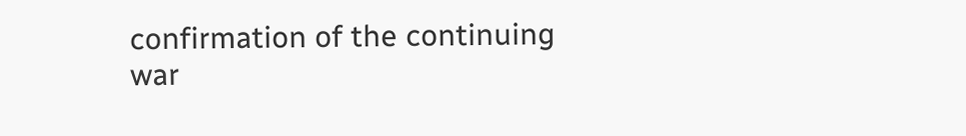confirmation of the continuing war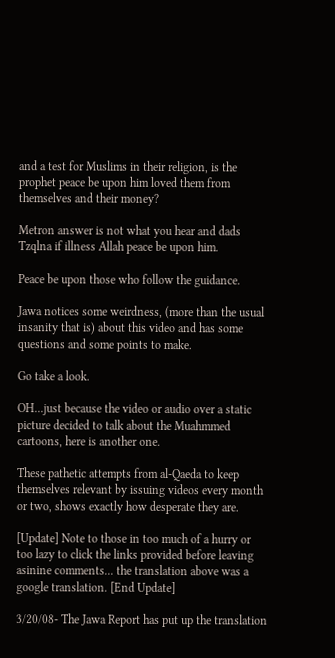and a test for Muslims in their religion, is the prophet peace be upon him loved them from themselves and their money?

Metron answer is not what you hear and dads Tzqlna if illness Allah peace be upon him.

Peace be upon those who follow the guidance.

Jawa notices some weirdness, (more than the usual insanity that is) about this video and has some questions and some points to make.

Go take a look.

OH...just because the video or audio over a static picture decided to talk about the Muahmmed cartoons, here is another one.

These pathetic attempts from al-Qaeda to keep themselves relevant by issuing videos every month or two, shows exactly how desperate they are.

[Update] Note to those in too much of a hurry or too lazy to click the links provided before leaving asinine comments... the translation above was a google translation. [End Update]

3/20/08- The Jawa Report has put up the translation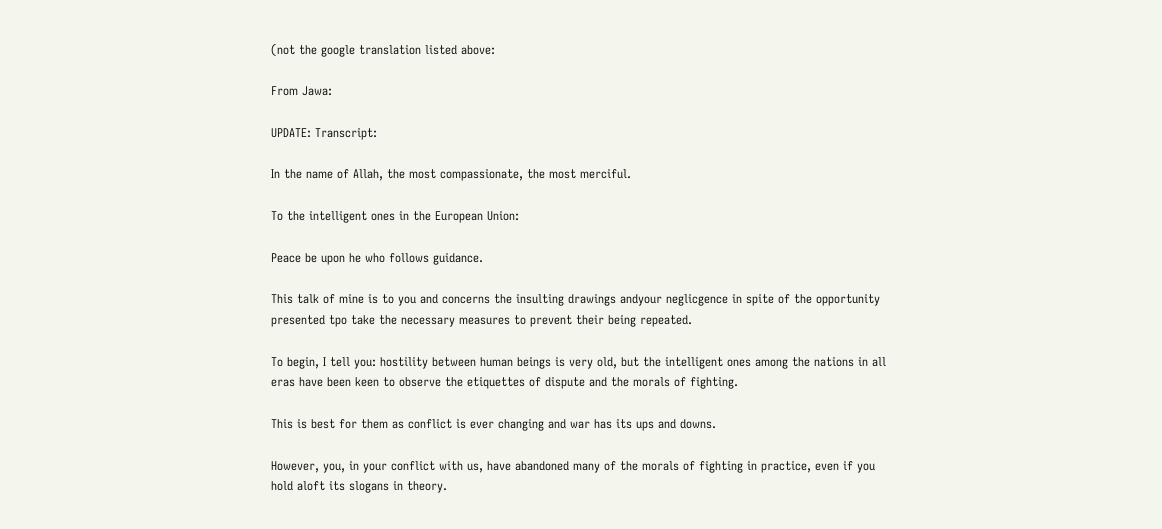(not the google translation listed above:

From Jawa:

UPDATE: Transcript:

In the name of Allah, the most compassionate, the most merciful.

To the intelligent ones in the European Union:

Peace be upon he who follows guidance.

This talk of mine is to you and concerns the insulting drawings andyour neglicgence in spite of the opportunity presented tpo take the necessary measures to prevent their being repeated.

To begin, I tell you: hostility between human beings is very old, but the intelligent ones among the nations in all eras have been keen to observe the etiquettes of dispute and the morals of fighting.

This is best for them as conflict is ever changing and war has its ups and downs.

However, you, in your conflict with us, have abandoned many of the morals of fighting in practice, even if you hold aloft its slogans in theory.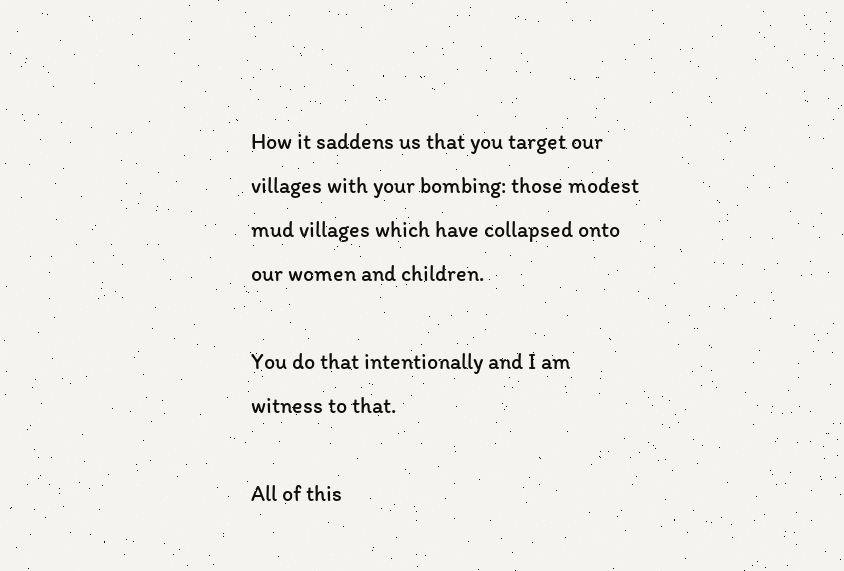How it saddens us that you target our villages with your bombing: those modest mud villages which have collapsed onto our women and children.

You do that intentionally and I am witness to that.

All of this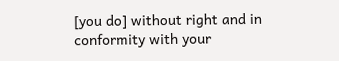[you do] without right and in conformity with your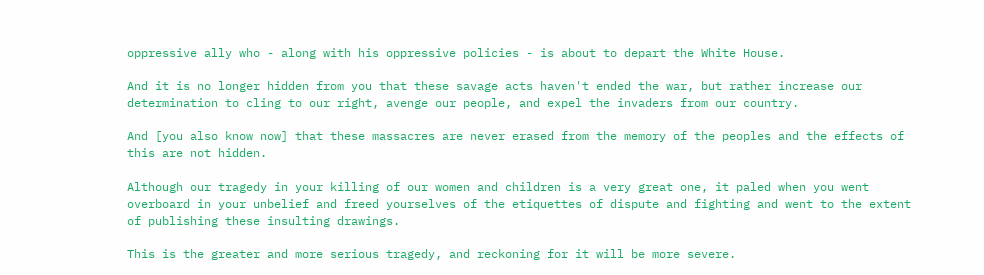oppressive ally who - along with his oppressive policies - is about to depart the White House.

And it is no longer hidden from you that these savage acts haven't ended the war, but rather increase our determination to cling to our right, avenge our people, and expel the invaders from our country.

And [you also know now] that these massacres are never erased from the memory of the peoples and the effects of this are not hidden.

Although our tragedy in your killing of our women and children is a very great one, it paled when you went overboard in your unbelief and freed yourselves of the etiquettes of dispute and fighting and went to the extent of publishing these insulting drawings.

This is the greater and more serious tragedy, and reckoning for it will be more severe.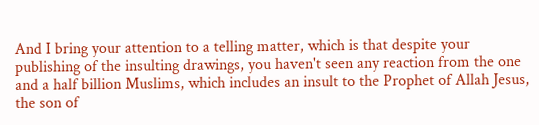And I bring your attention to a telling matter, which is that despite your publishing of the insulting drawings, you haven't seen any reaction from the one and a half billion Muslims, which includes an insult to the Prophet of Allah Jesus, the son of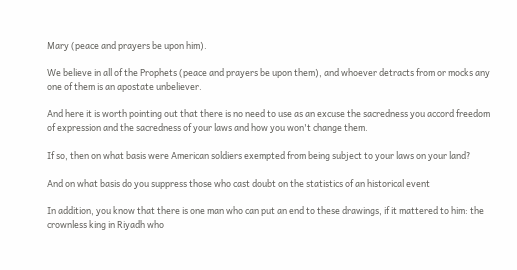Mary (peace and prayers be upon him).

We believe in all of the Prophets (peace and prayers be upon them), and whoever detracts from or mocks any one of them is an apostate unbeliever.

And here it is worth pointing out that there is no need to use as an excuse the sacredness you accord freedom of expression and the sacredness of your laws and how you won't change them.

If so, then on what basis were American soldiers exempted from being subject to your laws on your land?

And on what basis do you suppress those who cast doubt on the statistics of an historical event

In addition, you know that there is one man who can put an end to these drawings, if it mattered to him: the crownless king in Riyadh who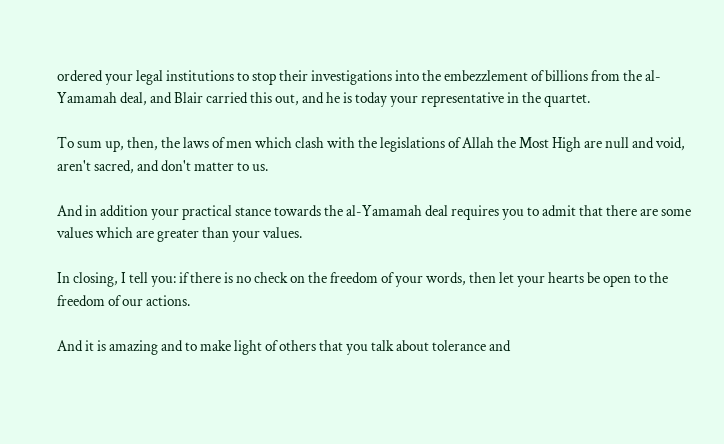ordered your legal institutions to stop their investigations into the embezzlement of billions from the al-Yamamah deal, and Blair carried this out, and he is today your representative in the quartet.

To sum up, then, the laws of men which clash with the legislations of Allah the Most High are null and void, aren't sacred, and don't matter to us.

And in addition your practical stance towards the al-Yamamah deal requires you to admit that there are some values which are greater than your values.

In closing, I tell you: if there is no check on the freedom of your words, then let your hearts be open to the freedom of our actions.

And it is amazing and to make light of others that you talk about tolerance and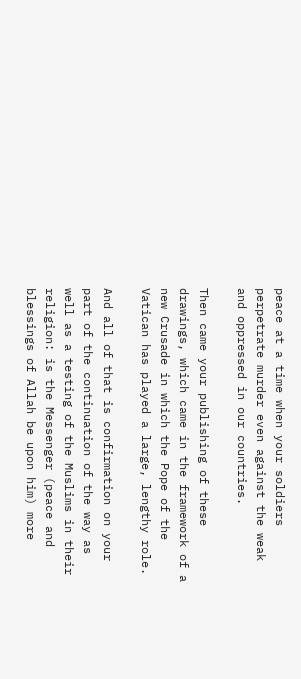peace at a time when your soldiers perpetrate murder even against the weak and oppressed in our countries.

Then came your publishing of these drawings, which came in the framework of a new Crusade in which the Pope of the Vatican has played a large, lengthy role.

And all of that is confirmation on your part of the continuation of the way as well as a testing of the Muslims in their religion: is the Messenger (peace and blessings of Allah be upon him) more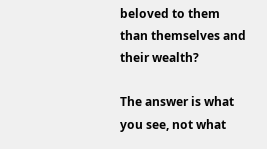beloved to them than themselves and their wealth?

The answer is what you see, not what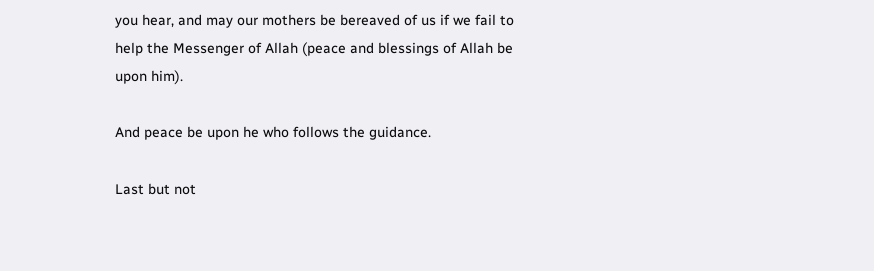you hear, and may our mothers be bereaved of us if we fail to help the Messenger of Allah (peace and blessings of Allah be upon him).

And peace be upon he who follows the guidance.

Last but not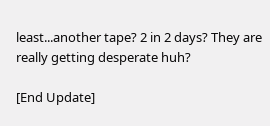least...another tape? 2 in 2 days? They are really getting desperate huh?

[End Update]